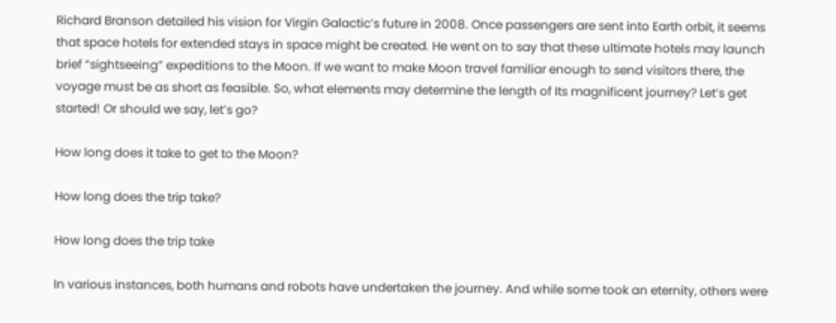Richard Branson detailed his vision for Virgin Galactic’s future in 2008. Once passengers are sent into Earth orbit, it seems that space hotels for extended stays in space might be created. He went on to say that these ultimate hotels may launch brief “sightseeing” expeditions to the Moon. If we want to make Moon travel familiar enough to send visitors there, the voyage must be as short as feasible. So, what elements may determine the length of Its magnificent journey? Let’s get started! Or should we say, let’s go?

How long does it take to get to the Moon?

How long does the trip take?

How long does the trip take

In various instances, both humans and robots have undertaken the journey. And while some took an eternity, others were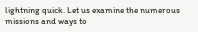lightning quick. Let us examine the numerous missions and ways to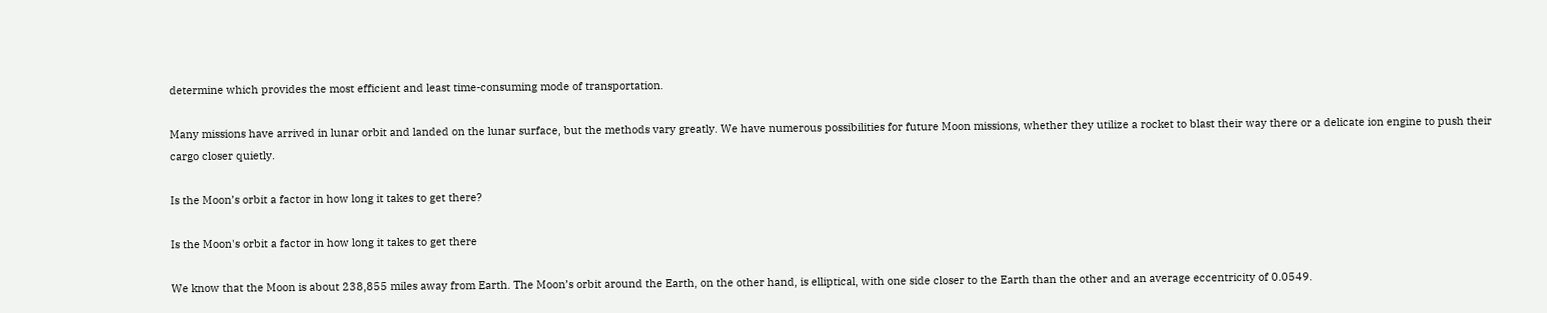determine which provides the most efficient and least time-consuming mode of transportation.

Many missions have arrived in lunar orbit and landed on the lunar surface, but the methods vary greatly. We have numerous possibilities for future Moon missions, whether they utilize a rocket to blast their way there or a delicate ion engine to push their cargo closer quietly.

Is the Moon’s orbit a factor in how long it takes to get there?

Is the Moon's orbit a factor in how long it takes to get there

We know that the Moon is about 238,855 miles away from Earth. The Moon’s orbit around the Earth, on the other hand, is elliptical, with one side closer to the Earth than the other and an average eccentricity of 0.0549.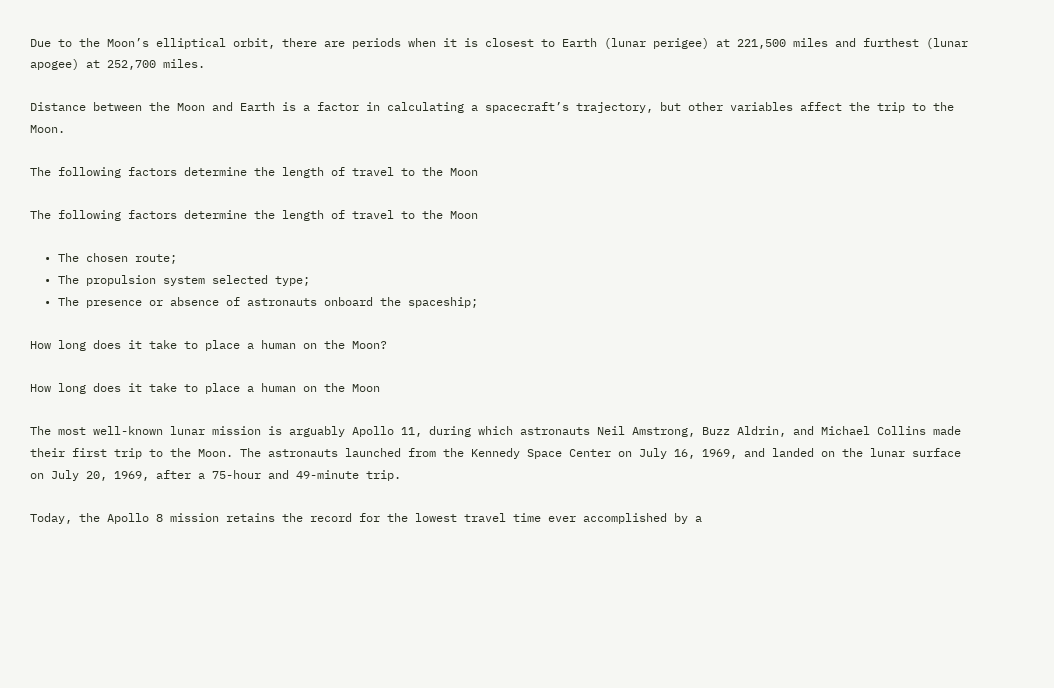Due to the Moon’s elliptical orbit, there are periods when it is closest to Earth (lunar perigee) at 221,500 miles and furthest (lunar apogee) at 252,700 miles.

Distance between the Moon and Earth is a factor in calculating a spacecraft’s trajectory, but other variables affect the trip to the Moon.

The following factors determine the length of travel to the Moon

The following factors determine the length of travel to the Moon

  • The chosen route;
  • The propulsion system selected type;
  • The presence or absence of astronauts onboard the spaceship;

How long does it take to place a human on the Moon?

How long does it take to place a human on the Moon

The most well-known lunar mission is arguably Apollo 11, during which astronauts Neil Amstrong, Buzz Aldrin, and Michael Collins made their first trip to the Moon. The astronauts launched from the Kennedy Space Center on July 16, 1969, and landed on the lunar surface on July 20, 1969, after a 75-hour and 49-minute trip.

Today, the Apollo 8 mission retains the record for the lowest travel time ever accomplished by a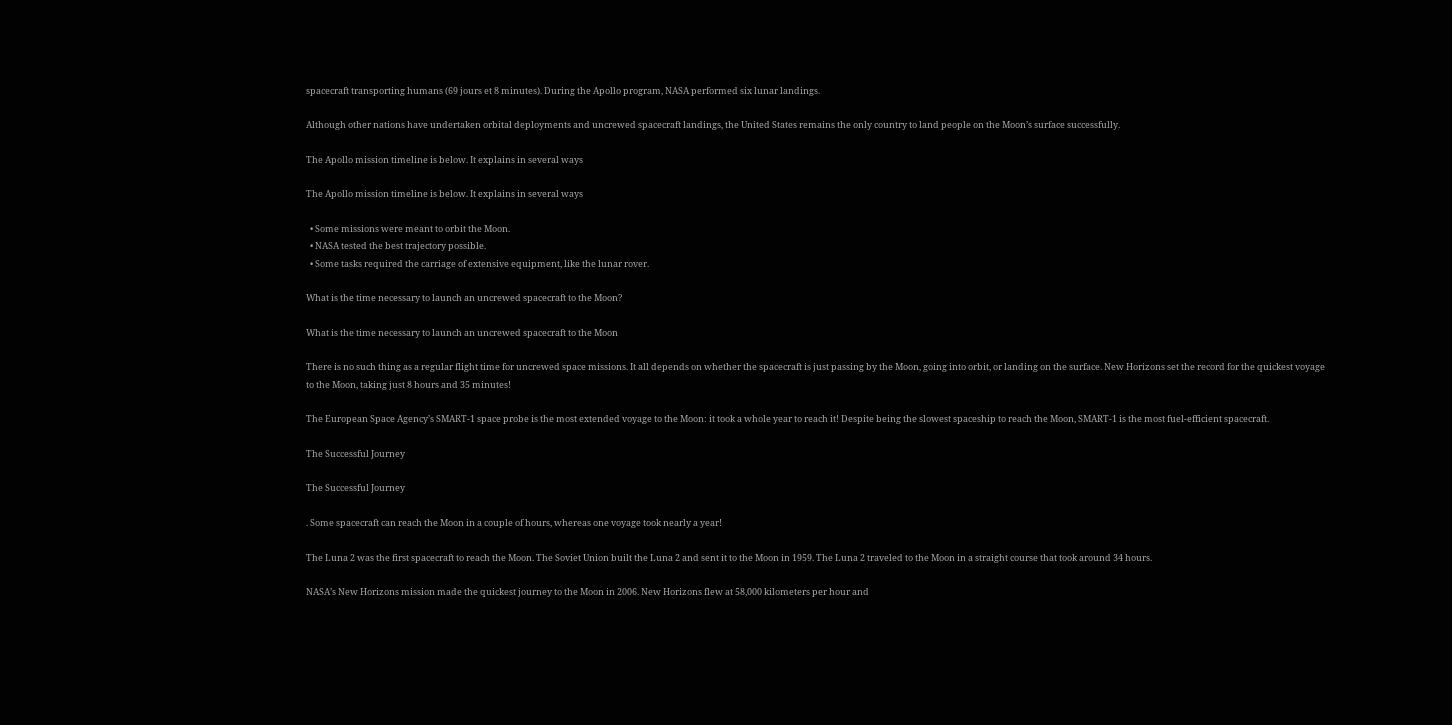spacecraft transporting humans (69 jours et 8 minutes). During the Apollo program, NASA performed six lunar landings.

Although other nations have undertaken orbital deployments and uncrewed spacecraft landings, the United States remains the only country to land people on the Moon’s surface successfully.

The Apollo mission timeline is below. It explains in several ways

The Apollo mission timeline is below. It explains in several ways

  • Some missions were meant to orbit the Moon.
  • NASA tested the best trajectory possible.
  • Some tasks required the carriage of extensive equipment, like the lunar rover.

What is the time necessary to launch an uncrewed spacecraft to the Moon?

What is the time necessary to launch an uncrewed spacecraft to the Moon

There is no such thing as a regular flight time for uncrewed space missions. It all depends on whether the spacecraft is just passing by the Moon, going into orbit, or landing on the surface. New Horizons set the record for the quickest voyage to the Moon, taking just 8 hours and 35 minutes!

The European Space Agency’s SMART-1 space probe is the most extended voyage to the Moon: it took a whole year to reach it! Despite being the slowest spaceship to reach the Moon, SMART-1 is the most fuel-efficient spacecraft.

The Successful Journey

The Successful Journey

. Some spacecraft can reach the Moon in a couple of hours, whereas one voyage took nearly a year!

The Luna 2 was the first spacecraft to reach the Moon. The Soviet Union built the Luna 2 and sent it to the Moon in 1959. The Luna 2 traveled to the Moon in a straight course that took around 34 hours.

NASA’s New Horizons mission made the quickest journey to the Moon in 2006. New Horizons flew at 58,000 kilometers per hour and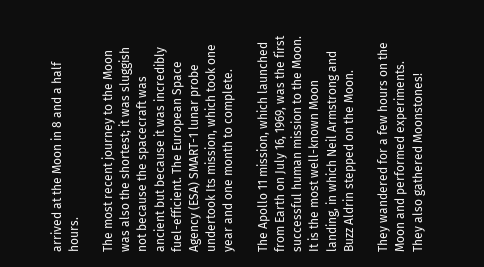arrived at the Moon in 8 and a half hours.

The most recent journey to the Moon was also the shortest; it was sluggish not because the spacecraft was ancient but because it was incredibly fuel-efficient. The European Space Agency (ESA) SMART-1 lunar probe undertook Its mission, which took one year and one month to complete.

The Apollo 11 mission, which launched from Earth on July 16, 1969, was the first successful human mission to the Moon. It is the most well-known Moon landing, in which Neil Armstrong and Buzz Aldrin stepped on the Moon.

They wandered for a few hours on the Moon and performed experiments. They also gathered Moonstones!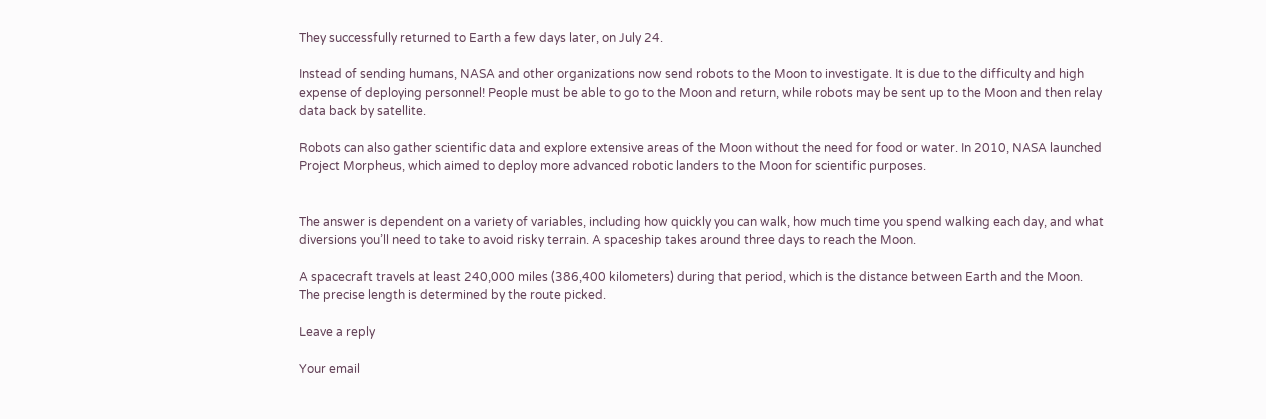They successfully returned to Earth a few days later, on July 24.

Instead of sending humans, NASA and other organizations now send robots to the Moon to investigate. It is due to the difficulty and high expense of deploying personnel! People must be able to go to the Moon and return, while robots may be sent up to the Moon and then relay data back by satellite.

Robots can also gather scientific data and explore extensive areas of the Moon without the need for food or water. In 2010, NASA launched Project Morpheus, which aimed to deploy more advanced robotic landers to the Moon for scientific purposes.


The answer is dependent on a variety of variables, including how quickly you can walk, how much time you spend walking each day, and what diversions you’ll need to take to avoid risky terrain. A spaceship takes around three days to reach the Moon.

A spacecraft travels at least 240,000 miles (386,400 kilometers) during that period, which is the distance between Earth and the Moon. The precise length is determined by the route picked.

Leave a reply

Your email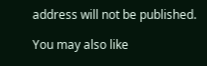address will not be published.

You may also like